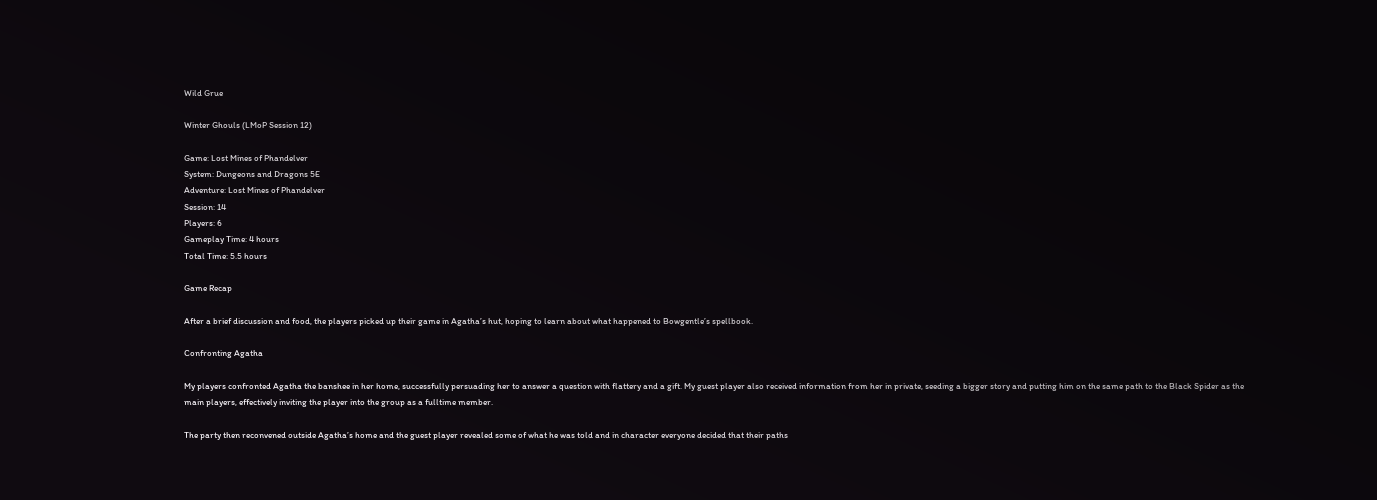Wild Grue

Winter Ghouls (LMoP Session 12)

Game: Lost Mines of Phandelver
System: Dungeons and Dragons 5E
Adventure: Lost Mines of Phandelver
Session: 14
Players: 6
Gameplay Time: 4 hours
Total Time: 5.5 hours

Game Recap

After a brief discussion and food, the players picked up their game in Agatha’s hut, hoping to learn about what happened to Bowgentle’s spellbook.

Confronting Agatha

My players confronted Agatha the banshee in her home, successfully persuading her to answer a question with flattery and a gift. My guest player also received information from her in private, seeding a bigger story and putting him on the same path to the Black Spider as the main players, effectively inviting the player into the group as a fulltime member.

The party then reconvened outside Agatha’s home and the guest player revealed some of what he was told and in character everyone decided that their paths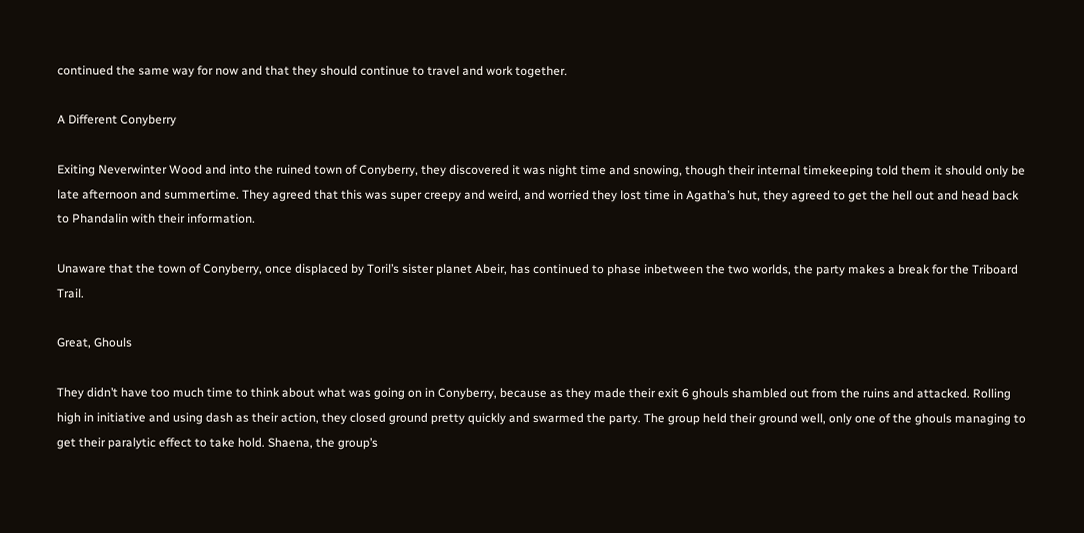continued the same way for now and that they should continue to travel and work together.

A Different Conyberry

Exiting Neverwinter Wood and into the ruined town of Conyberry, they discovered it was night time and snowing, though their internal timekeeping told them it should only be late afternoon and summertime. They agreed that this was super creepy and weird, and worried they lost time in Agatha’s hut, they agreed to get the hell out and head back to Phandalin with their information.

Unaware that the town of Conyberry, once displaced by Toril’s sister planet Abeir, has continued to phase inbetween the two worlds, the party makes a break for the Triboard Trail.

Great, Ghouls

They didn’t have too much time to think about what was going on in Conyberry, because as they made their exit 6 ghouls shambled out from the ruins and attacked. Rolling high in initiative and using dash as their action, they closed ground pretty quickly and swarmed the party. The group held their ground well, only one of the ghouls managing to get their paralytic effect to take hold. Shaena, the group’s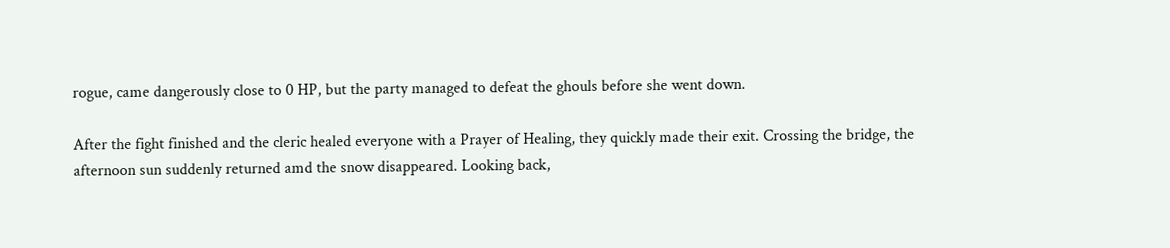rogue, came dangerously close to 0 HP, but the party managed to defeat the ghouls before she went down.

After the fight finished and the cleric healed everyone with a Prayer of Healing, they quickly made their exit. Crossing the bridge, the afternoon sun suddenly returned amd the snow disappeared. Looking back,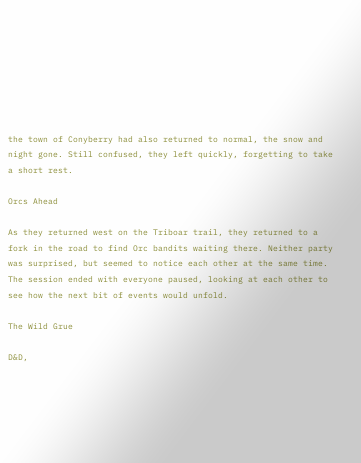the town of Conyberry had also returned to normal, the snow and night gone. Still confused, they left quickly, forgetting to take a short rest.

Orcs Ahead

As they returned west on the Triboar trail, they returned to a fork in the road to find Orc bandits waiting there. Neither party was surprised, but seemed to notice each other at the same time. The session ended with everyone paused, looking at each other to see how the next bit of events would unfold.

The Wild Grue

D&D,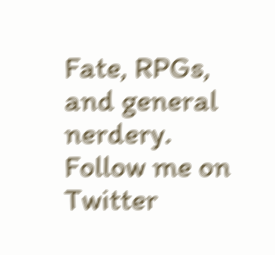Fate, RPGs, and general nerdery.
Follow me on Twitter